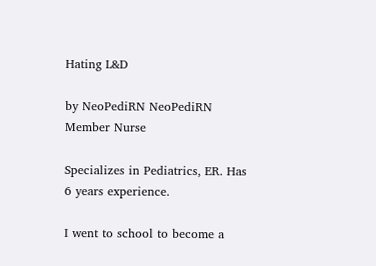Hating L&D

by NeoPediRN NeoPediRN Member Nurse

Specializes in Pediatrics, ER. Has 6 years experience.

I went to school to become a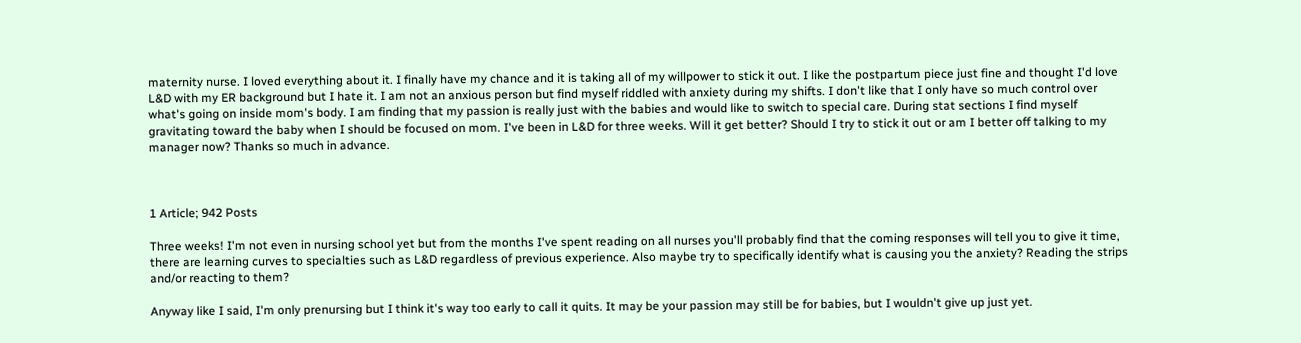maternity nurse. I loved everything about it. I finally have my chance and it is taking all of my willpower to stick it out. I like the postpartum piece just fine and thought I'd love L&D with my ER background but I hate it. I am not an anxious person but find myself riddled with anxiety during my shifts. I don't like that I only have so much control over what's going on inside mom's body. I am finding that my passion is really just with the babies and would like to switch to special care. During stat sections I find myself gravitating toward the baby when I should be focused on mom. I've been in L&D for three weeks. Will it get better? Should I try to stick it out or am I better off talking to my manager now? Thanks so much in advance.



1 Article; 942 Posts

Three weeks! I'm not even in nursing school yet but from the months I've spent reading on all nurses you'll probably find that the coming responses will tell you to give it time, there are learning curves to specialties such as L&D regardless of previous experience. Also maybe try to specifically identify what is causing you the anxiety? Reading the strips and/or reacting to them?

Anyway like I said, I'm only prenursing but I think it's way too early to call it quits. It may be your passion may still be for babies, but I wouldn't give up just yet.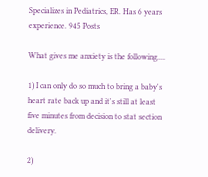Specializes in Pediatrics, ER. Has 6 years experience. 945 Posts

What gives me anxiety is the following....

1) I can only do so much to bring a baby's heart rate back up and it's still at least five minutes from decision to stat section delivery.

2)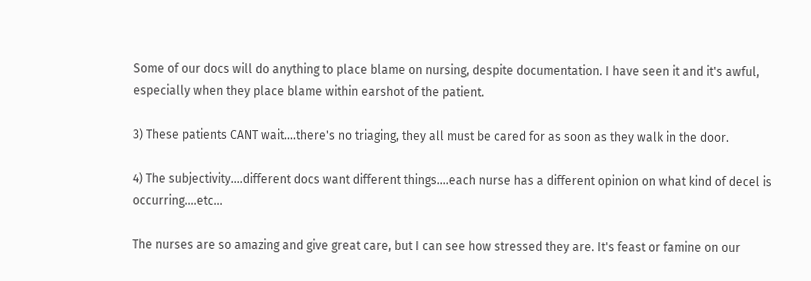Some of our docs will do anything to place blame on nursing, despite documentation. I have seen it and it's awful, especially when they place blame within earshot of the patient.

3) These patients CANT wait....there's no triaging, they all must be cared for as soon as they walk in the door.

4) The subjectivity....different docs want different things....each nurse has a different opinion on what kind of decel is occurring....etc...

The nurses are so amazing and give great care, but I can see how stressed they are. It's feast or famine on our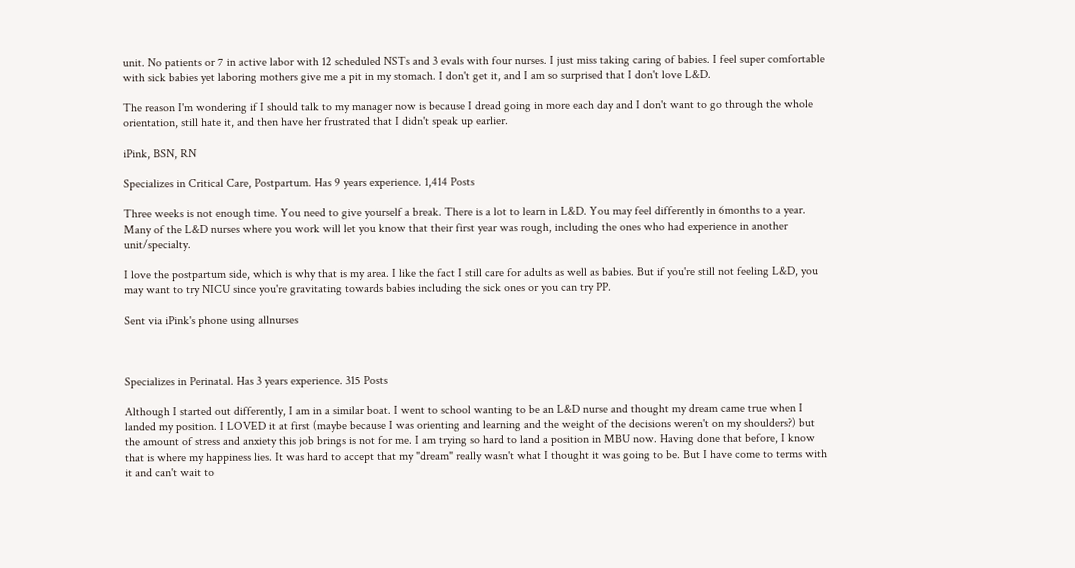unit. No patients or 7 in active labor with 12 scheduled NSTs and 3 evals with four nurses. I just miss taking caring of babies. I feel super comfortable with sick babies yet laboring mothers give me a pit in my stomach. I don't get it, and I am so surprised that I don't love L&D.

The reason I'm wondering if I should talk to my manager now is because I dread going in more each day and I don't want to go through the whole orientation, still hate it, and then have her frustrated that I didn't speak up earlier.

iPink, BSN, RN

Specializes in Critical Care, Postpartum. Has 9 years experience. 1,414 Posts

Three weeks is not enough time. You need to give yourself a break. There is a lot to learn in L&D. You may feel differently in 6months to a year. Many of the L&D nurses where you work will let you know that their first year was rough, including the ones who had experience in another unit/specialty.

I love the postpartum side, which is why that is my area. I like the fact I still care for adults as well as babies. But if you're still not feeling L&D, you may want to try NICU since you're gravitating towards babies including the sick ones or you can try PP.

Sent via iPink's phone using allnurses



Specializes in Perinatal. Has 3 years experience. 315 Posts

Although I started out differently, I am in a similar boat. I went to school wanting to be an L&D nurse and thought my dream came true when I landed my position. I LOVED it at first (maybe because I was orienting and learning and the weight of the decisions weren't on my shoulders?) but the amount of stress and anxiety this job brings is not for me. I am trying so hard to land a position in MBU now. Having done that before, I know that is where my happiness lies. It was hard to accept that my "dream" really wasn't what I thought it was going to be. But I have come to terms with it and can't wait to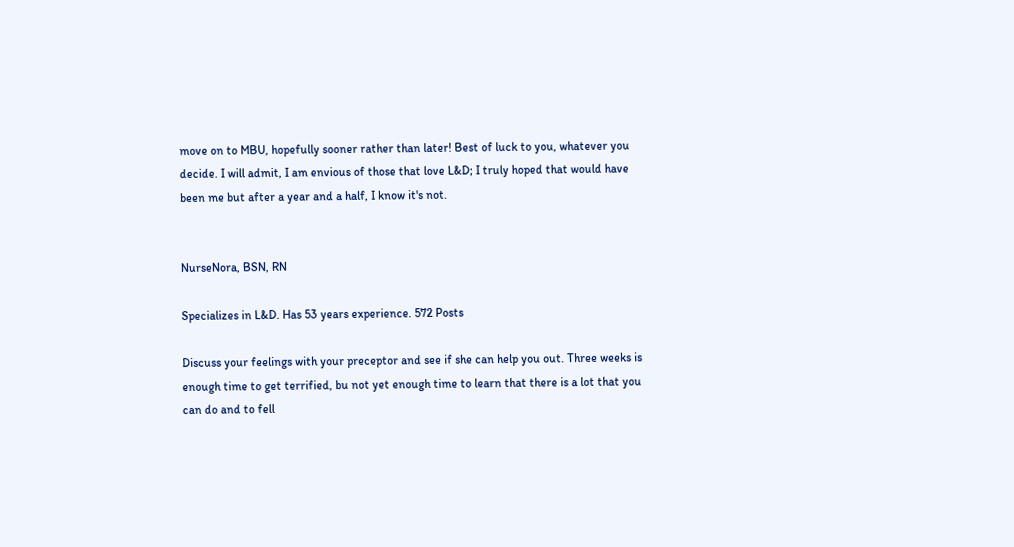move on to MBU, hopefully sooner rather than later! Best of luck to you, whatever you decide. I will admit, I am envious of those that love L&D; I truly hoped that would have been me but after a year and a half, I know it's not.


NurseNora, BSN, RN

Specializes in L&D. Has 53 years experience. 572 Posts

Discuss your feelings with your preceptor and see if she can help you out. Three weeks is enough time to get terrified, bu not yet enough time to learn that there is a lot that you can do and to fell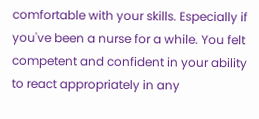comfortable with your skills. Especially if you've been a nurse for a while. You felt competent and confident in your ability to react appropriately in any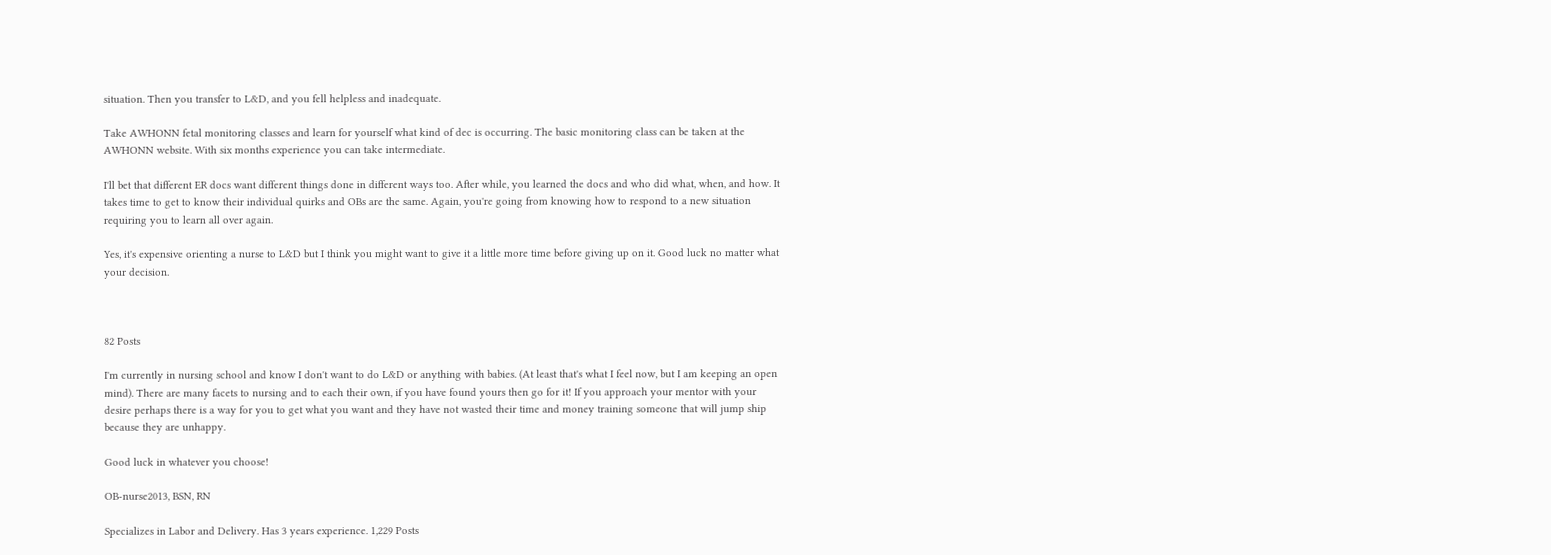situation. Then you transfer to L&D, and you fell helpless and inadequate.

Take AWHONN fetal monitoring classes and learn for yourself what kind of dec is occurring. The basic monitoring class can be taken at the AWHONN website. With six months experience you can take intermediate.

I'll bet that different ER docs want different things done in different ways too. After while, you learned the docs and who did what, when, and how. It takes time to get to know their individual quirks and OBs are the same. Again, you're going from knowing how to respond to a new situation requiring you to learn all over again.

Yes, it's expensive orienting a nurse to L&D but I think you might want to give it a little more time before giving up on it. Good luck no matter what your decision.



82 Posts

I'm currently in nursing school and know I don't want to do L&D or anything with babies. (At least that's what I feel now, but I am keeping an open mind). There are many facets to nursing and to each their own, if you have found yours then go for it! If you approach your mentor with your desire perhaps there is a way for you to get what you want and they have not wasted their time and money training someone that will jump ship because they are unhappy.

Good luck in whatever you choose!

OB-nurse2013, BSN, RN

Specializes in Labor and Delivery. Has 3 years experience. 1,229 Posts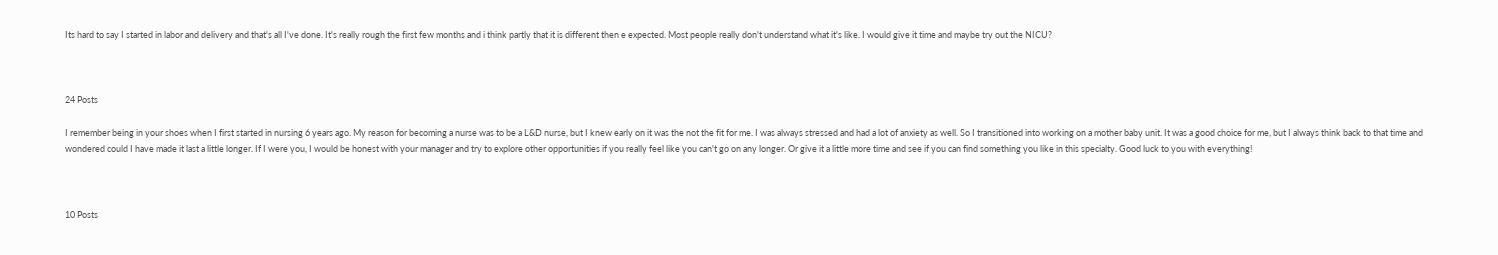Its hard to say I started in labor and delivery and that's all I've done. It's really rough the first few months and i think partly that it is different then e expected. Most people really don't understand what it's like. I would give it time and maybe try out the NICU?



24 Posts

I remember being in your shoes when I first started in nursing 6 years ago. My reason for becoming a nurse was to be a L&D nurse, but I knew early on it was the not the fit for me. I was always stressed and had a lot of anxiety as well. So I transitioned into working on a mother baby unit. It was a good choice for me, but I always think back to that time and wondered could I have made it last a little longer. If I were you, I would be honest with your manager and try to explore other opportunities if you really feel like you can't go on any longer. Or give it a little more time and see if you can find something you like in this specialty. Good luck to you with everything!



10 Posts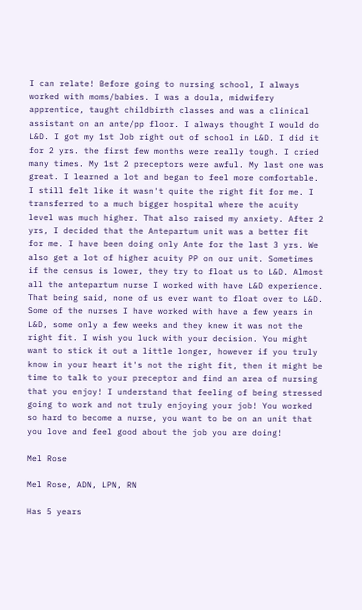I can relate! Before going to nursing school, I always worked with moms/babies. I was a doula, midwifery apprentice, taught childbirth classes and was a clinical assistant on an ante/pp floor. I always thought I would do L&D. I got my 1st Job right out of school in L&D. I did it for 2 yrs. the first few months were really tough. I cried many times. My 1st 2 preceptors were awful. My last one was great. I learned a lot and began to feel more comfortable. I still felt like it wasn't quite the right fit for me. I transferred to a much bigger hospital where the acuity level was much higher. That also raised my anxiety. After 2 yrs, I decided that the Antepartum unit was a better fit for me. I have been doing only Ante for the last 3 yrs. We also get a lot of higher acuity PP on our unit. Sometimes if the census is lower, they try to float us to L&D. Almost all the antepartum nurse I worked with have L&D experience. That being said, none of us ever want to float over to L&D. Some of the nurses I have worked with have a few years in L&D, some only a few weeks and they knew it was not the right fit. I wish you luck with your decision. You might want to stick it out a little longer, however if you truly know in your heart it's not the right fit, then it might be time to talk to your preceptor and find an area of nursing that you enjoy! I understand that feeling of being stressed going to work and not truly enjoying your job! You worked so hard to become a nurse, you want to be on an unit that you love and feel good about the job you are doing!

Mel Rose

Mel Rose, ADN, LPN, RN

Has 5 years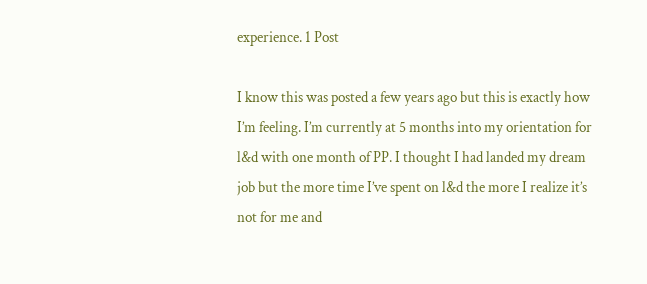experience. 1 Post

I know this was posted a few years ago but this is exactly how I’m feeling. I’m currently at 5 months into my orientation for l&d with one month of PP. I thought I had landed my dream job but the more time I’ve spent on l&d the more I realize it’s not for me and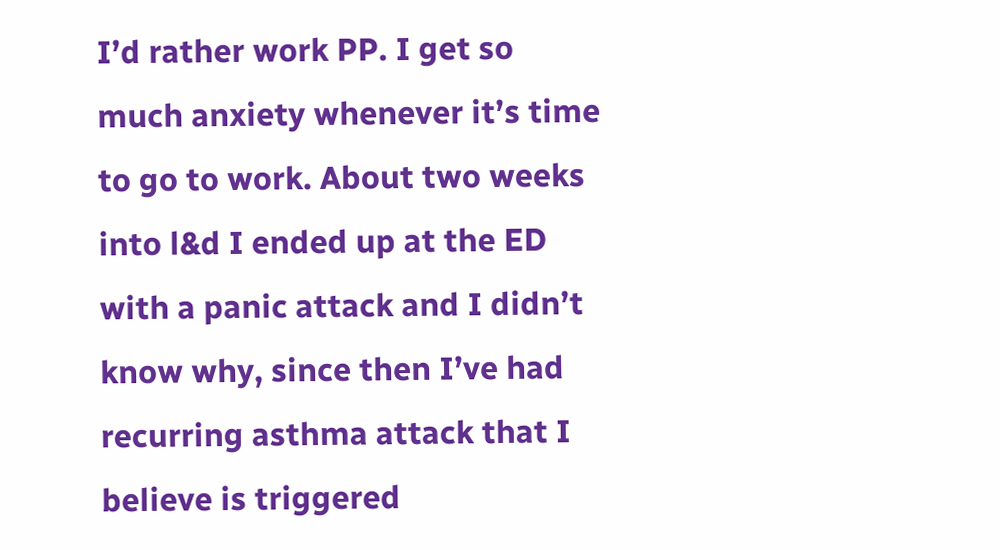I’d rather work PP. I get so much anxiety whenever it’s time to go to work. About two weeks into l&d I ended up at the ED with a panic attack and I didn’t know why, since then I’ve had recurring asthma attack that I believe is triggered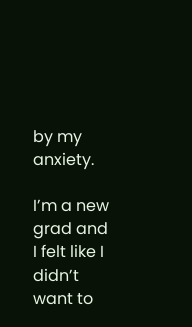by my anxiety.

I’m a new grad and I felt like I didn’t want to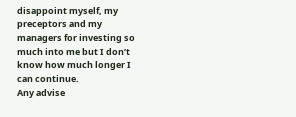disappoint myself, my preceptors and my managers for investing so much into me but I don’t know how much longer I can continue.
Any advise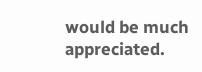would be much appreciated.